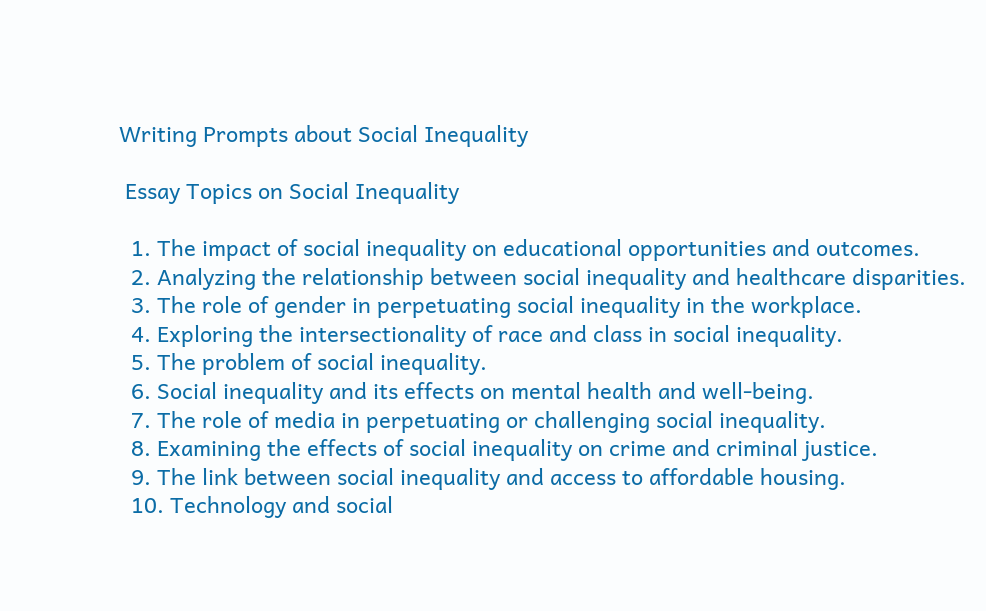Writing Prompts about Social Inequality

 Essay Topics on Social Inequality

  1. The impact of social inequality on educational opportunities and outcomes.
  2. Analyzing the relationship between social inequality and healthcare disparities.
  3. The role of gender in perpetuating social inequality in the workplace.
  4. Exploring the intersectionality of race and class in social inequality.
  5. The problem of social inequality.
  6. Social inequality and its effects on mental health and well-being.
  7. The role of media in perpetuating or challenging social inequality.
  8. Examining the effects of social inequality on crime and criminal justice.
  9. The link between social inequality and access to affordable housing.
  10. Technology and social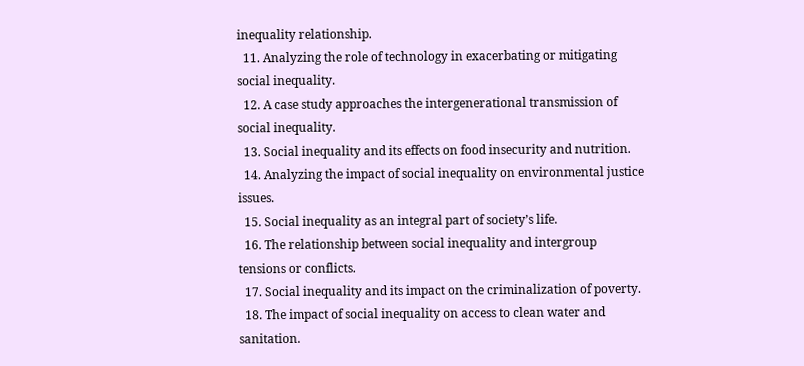inequality relationship.
  11. Analyzing the role of technology in exacerbating or mitigating social inequality.
  12. A case study approaches the intergenerational transmission of social inequality.
  13. Social inequality and its effects on food insecurity and nutrition.
  14. Analyzing the impact of social inequality on environmental justice issues.
  15. Social inequality as an integral part of society’s life.
  16. The relationship between social inequality and intergroup tensions or conflicts.
  17. Social inequality and its impact on the criminalization of poverty.
  18. The impact of social inequality on access to clean water and sanitation.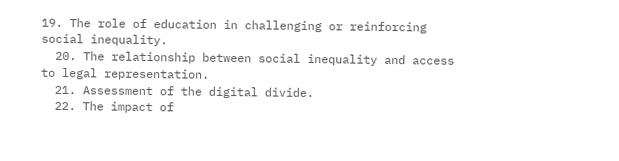19. The role of education in challenging or reinforcing social inequality.
  20. The relationship between social inequality and access to legal representation.
  21. Assessment of the digital divide.
  22. The impact of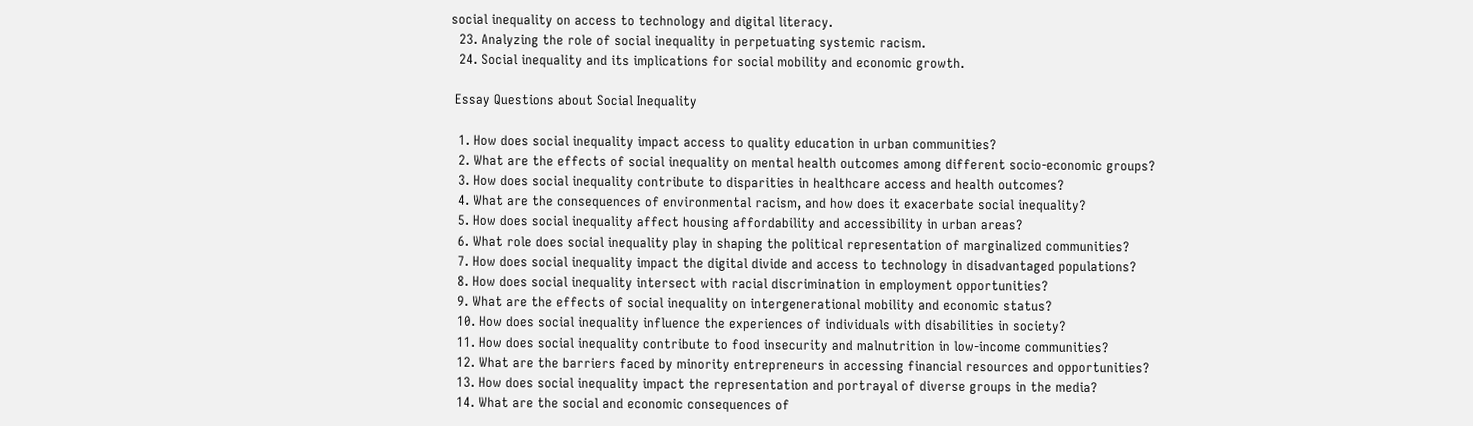social inequality on access to technology and digital literacy.
  23. Analyzing the role of social inequality in perpetuating systemic racism.
  24. Social inequality and its implications for social mobility and economic growth.

 Essay Questions about Social Inequality

  1. How does social inequality impact access to quality education in urban communities?
  2. What are the effects of social inequality on mental health outcomes among different socio-economic groups?
  3. How does social inequality contribute to disparities in healthcare access and health outcomes?
  4. What are the consequences of environmental racism, and how does it exacerbate social inequality?
  5. How does social inequality affect housing affordability and accessibility in urban areas?
  6. What role does social inequality play in shaping the political representation of marginalized communities?
  7. How does social inequality impact the digital divide and access to technology in disadvantaged populations?
  8. How does social inequality intersect with racial discrimination in employment opportunities?
  9. What are the effects of social inequality on intergenerational mobility and economic status?
  10. How does social inequality influence the experiences of individuals with disabilities in society?
  11. How does social inequality contribute to food insecurity and malnutrition in low-income communities?
  12. What are the barriers faced by minority entrepreneurs in accessing financial resources and opportunities?
  13. How does social inequality impact the representation and portrayal of diverse groups in the media?
  14. What are the social and economic consequences of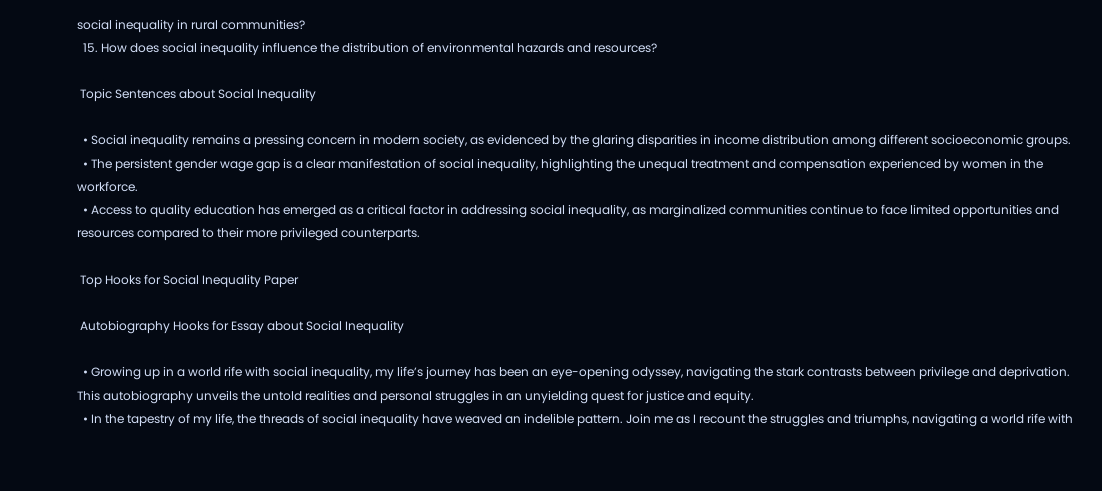social inequality in rural communities?
  15. How does social inequality influence the distribution of environmental hazards and resources?

 Topic Sentences about Social Inequality

  • Social inequality remains a pressing concern in modern society, as evidenced by the glaring disparities in income distribution among different socioeconomic groups.
  • The persistent gender wage gap is a clear manifestation of social inequality, highlighting the unequal treatment and compensation experienced by women in the workforce.
  • Access to quality education has emerged as a critical factor in addressing social inequality, as marginalized communities continue to face limited opportunities and resources compared to their more privileged counterparts.

 Top Hooks for Social Inequality Paper

 Autobiography Hooks for Essay about Social Inequality

  • Growing up in a world rife with social inequality, my life’s journey has been an eye-opening odyssey, navigating the stark contrasts between privilege and deprivation. This autobiography unveils the untold realities and personal struggles in an unyielding quest for justice and equity.
  • In the tapestry of my life, the threads of social inequality have weaved an indelible pattern. Join me as I recount the struggles and triumphs, navigating a world rife with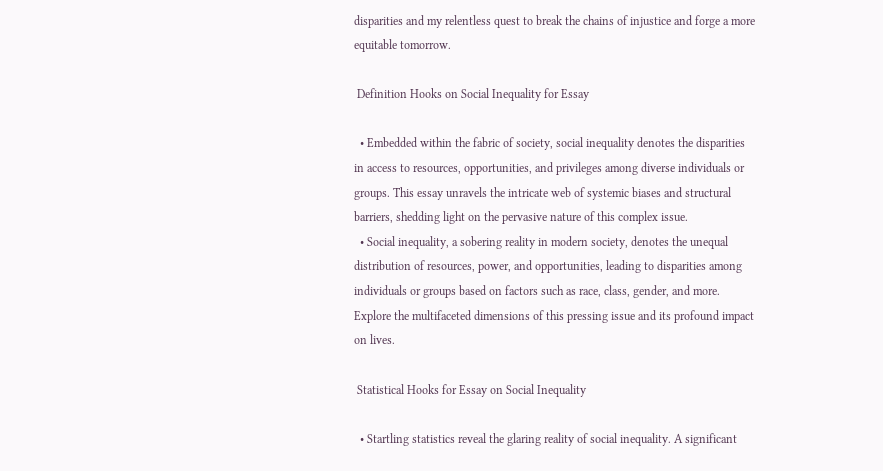disparities and my relentless quest to break the chains of injustice and forge a more equitable tomorrow.

 Definition Hooks on Social Inequality for Essay

  • Embedded within the fabric of society, social inequality denotes the disparities in access to resources, opportunities, and privileges among diverse individuals or groups. This essay unravels the intricate web of systemic biases and structural barriers, shedding light on the pervasive nature of this complex issue.
  • Social inequality, a sobering reality in modern society, denotes the unequal distribution of resources, power, and opportunities, leading to disparities among individuals or groups based on factors such as race, class, gender, and more. Explore the multifaceted dimensions of this pressing issue and its profound impact on lives.

 Statistical Hooks for Essay on Social Inequality

  • Startling statistics reveal the glaring reality of social inequality. A significant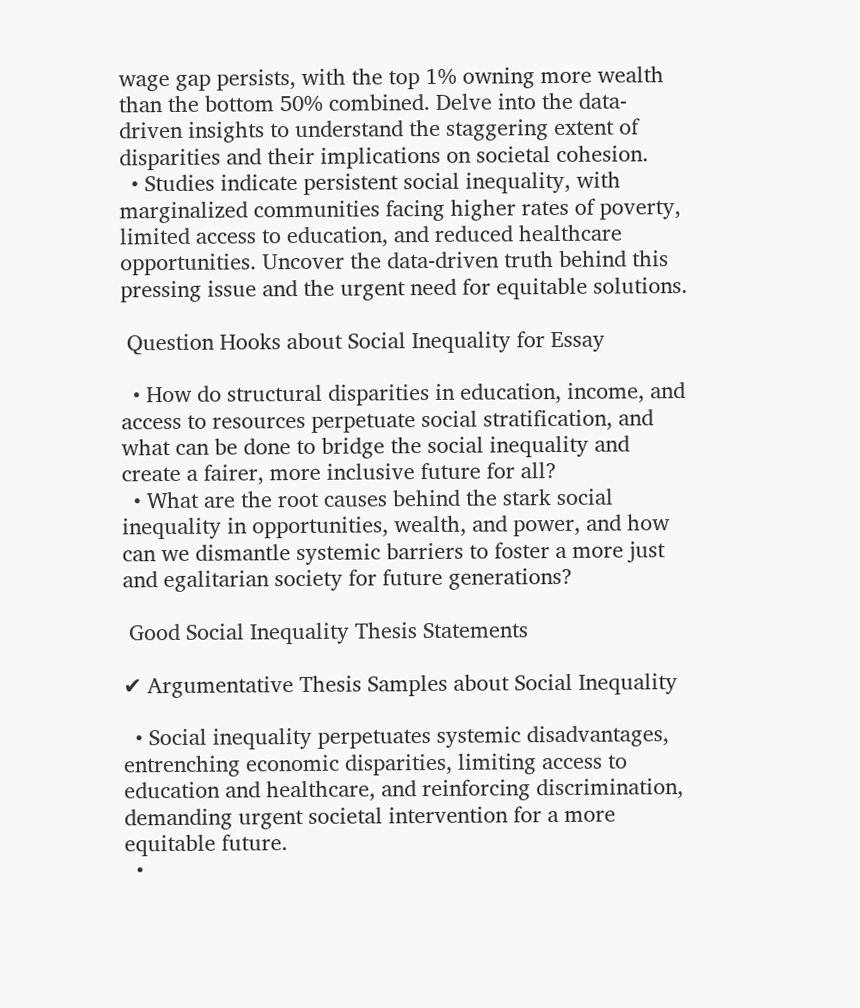wage gap persists, with the top 1% owning more wealth than the bottom 50% combined. Delve into the data-driven insights to understand the staggering extent of disparities and their implications on societal cohesion.
  • Studies indicate persistent social inequality, with marginalized communities facing higher rates of poverty, limited access to education, and reduced healthcare opportunities. Uncover the data-driven truth behind this pressing issue and the urgent need for equitable solutions.

 Question Hooks about Social Inequality for Essay

  • How do structural disparities in education, income, and access to resources perpetuate social stratification, and what can be done to bridge the social inequality and create a fairer, more inclusive future for all?
  • What are the root causes behind the stark social inequality in opportunities, wealth, and power, and how can we dismantle systemic barriers to foster a more just and egalitarian society for future generations?

 Good Social Inequality Thesis Statements

✔ Argumentative Thesis Samples about Social Inequality

  • Social inequality perpetuates systemic disadvantages, entrenching economic disparities, limiting access to education and healthcare, and reinforcing discrimination, demanding urgent societal intervention for a more equitable future.
  •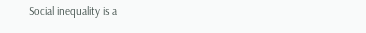Social inequality is a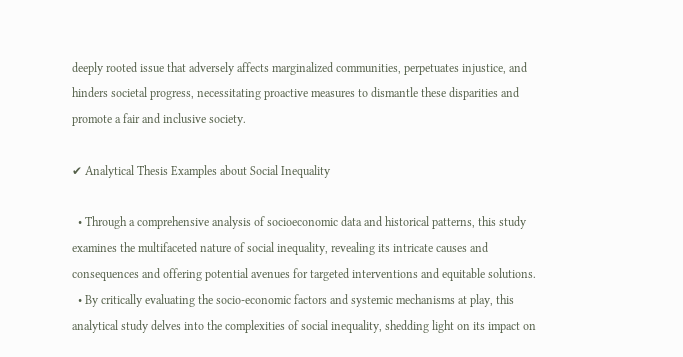deeply rooted issue that adversely affects marginalized communities, perpetuates injustice, and hinders societal progress, necessitating proactive measures to dismantle these disparities and promote a fair and inclusive society.

✔ Analytical Thesis Examples about Social Inequality

  • Through a comprehensive analysis of socioeconomic data and historical patterns, this study examines the multifaceted nature of social inequality, revealing its intricate causes and consequences and offering potential avenues for targeted interventions and equitable solutions.
  • By critically evaluating the socio-economic factors and systemic mechanisms at play, this analytical study delves into the complexities of social inequality, shedding light on its impact on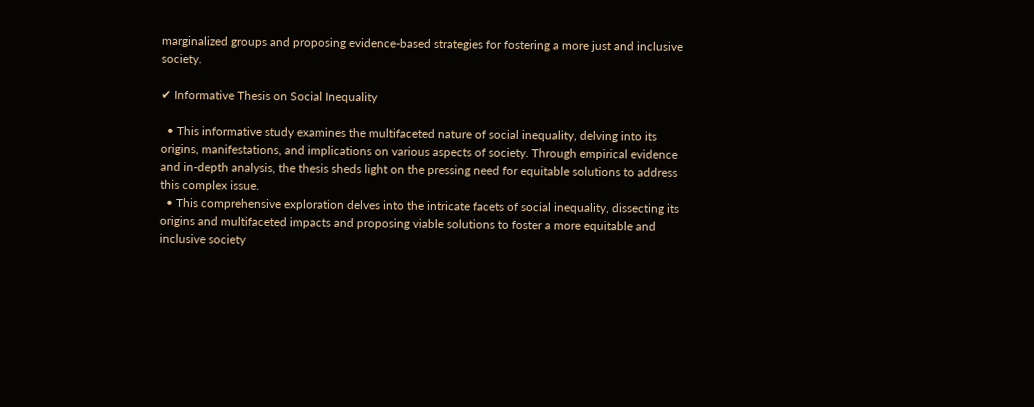marginalized groups and proposing evidence-based strategies for fostering a more just and inclusive society.

✔ Informative Thesis on Social Inequality

  • This informative study examines the multifaceted nature of social inequality, delving into its origins, manifestations, and implications on various aspects of society. Through empirical evidence and in-depth analysis, the thesis sheds light on the pressing need for equitable solutions to address this complex issue.
  • This comprehensive exploration delves into the intricate facets of social inequality, dissecting its origins and multifaceted impacts and proposing viable solutions to foster a more equitable and inclusive society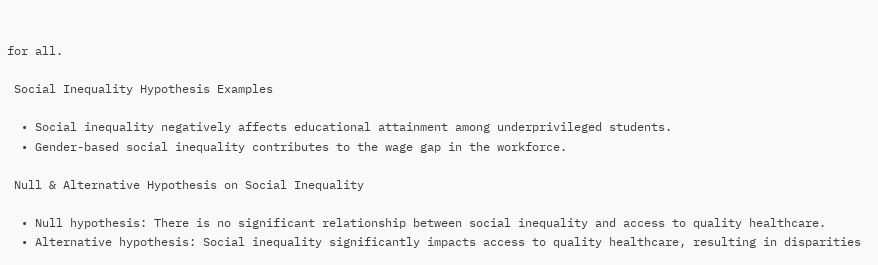for all.

 Social Inequality Hypothesis Examples

  • Social inequality negatively affects educational attainment among underprivileged students.
  • Gender-based social inequality contributes to the wage gap in the workforce.

 Null & Alternative Hypothesis on Social Inequality

  • Null hypothesis: There is no significant relationship between social inequality and access to quality healthcare.
  • Alternative hypothesis: Social inequality significantly impacts access to quality healthcare, resulting in disparities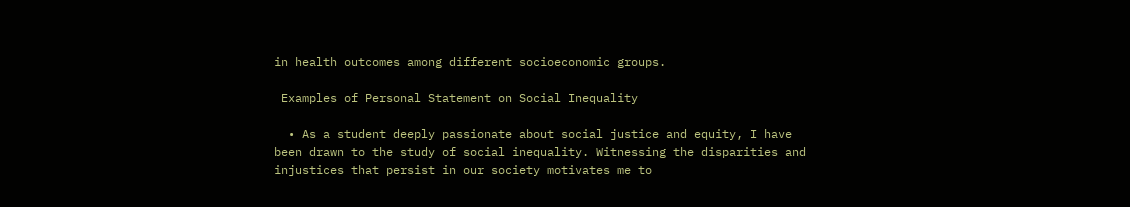in health outcomes among different socioeconomic groups.

 Examples of Personal Statement on Social Inequality

  • As a student deeply passionate about social justice and equity, I have been drawn to the study of social inequality. Witnessing the disparities and injustices that persist in our society motivates me to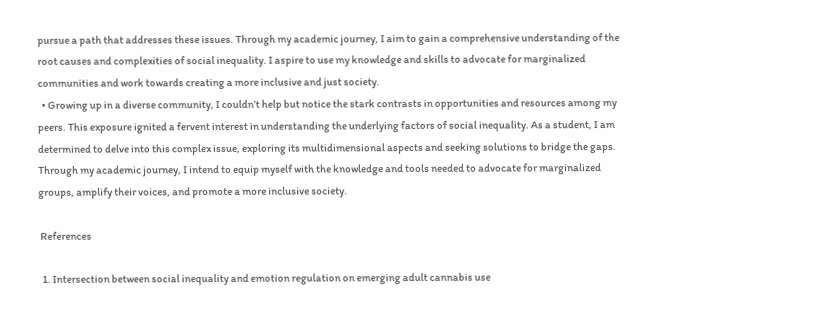pursue a path that addresses these issues. Through my academic journey, I aim to gain a comprehensive understanding of the root causes and complexities of social inequality. I aspire to use my knowledge and skills to advocate for marginalized communities and work towards creating a more inclusive and just society.
  • Growing up in a diverse community, I couldn’t help but notice the stark contrasts in opportunities and resources among my peers. This exposure ignited a fervent interest in understanding the underlying factors of social inequality. As a student, I am determined to delve into this complex issue, exploring its multidimensional aspects and seeking solutions to bridge the gaps. Through my academic journey, I intend to equip myself with the knowledge and tools needed to advocate for marginalized groups, amplify their voices, and promote a more inclusive society.

 References

  1. Intersection between social inequality and emotion regulation on emerging adult cannabis use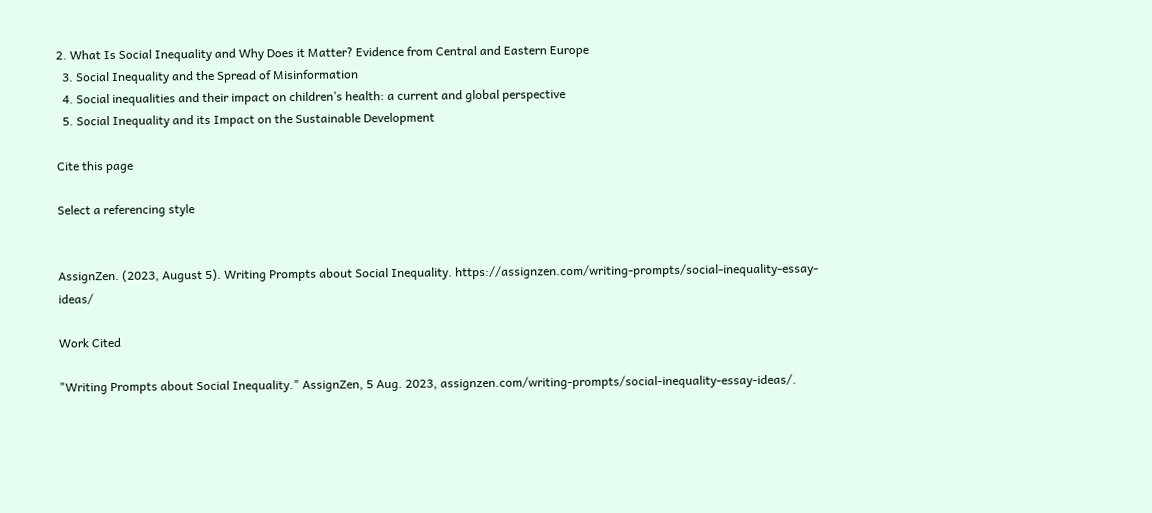2. What Is Social Inequality and Why Does it Matter? Evidence from Central and Eastern Europe
  3. Social Inequality and the Spread of Misinformation
  4. Social inequalities and their impact on children’s health: a current and global perspective
  5. Social Inequality and its Impact on the Sustainable Development

Cite this page

Select a referencing style


AssignZen. (2023, August 5). Writing Prompts about Social Inequality. https://assignzen.com/writing-prompts/social-inequality-essay-ideas/

Work Cited

"Writing Prompts about Social Inequality." AssignZen, 5 Aug. 2023, assignzen.com/writing-prompts/social-inequality-essay-ideas/.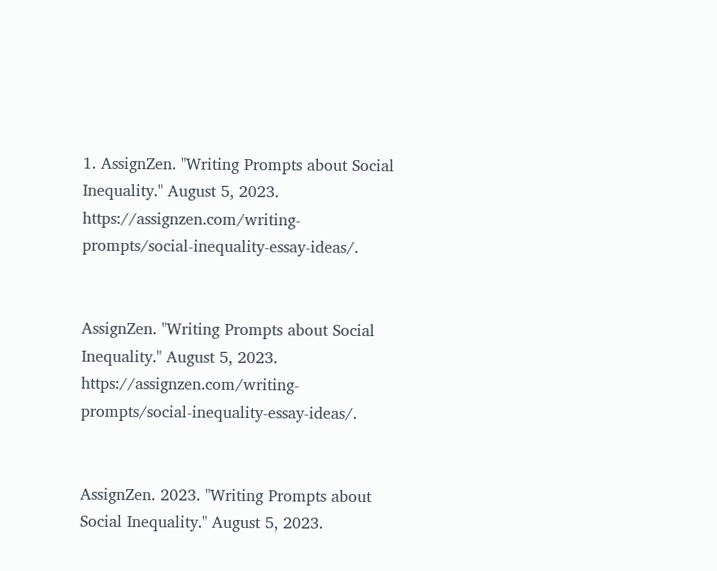1. AssignZen. "Writing Prompts about Social Inequality." August 5, 2023. https://assignzen.com/writing-prompts/social-inequality-essay-ideas/.


AssignZen. "Writing Prompts about Social Inequality." August 5, 2023. https://assignzen.com/writing-prompts/social-inequality-essay-ideas/.


AssignZen. 2023. "Writing Prompts about Social Inequality." August 5, 2023.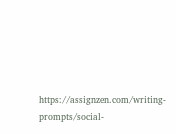https://assignzen.com/writing-prompts/social-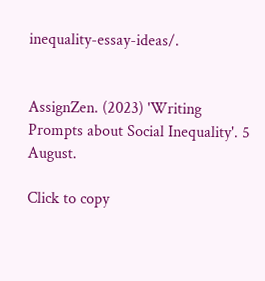inequality-essay-ideas/.


AssignZen. (2023) 'Writing Prompts about Social Inequality'. 5 August.

Click to copy